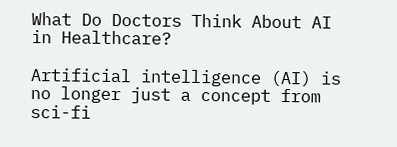What Do Doctors Think About AI in Healthcare?

Artificial intelligence (AI) is no longer just a concept from sci-fi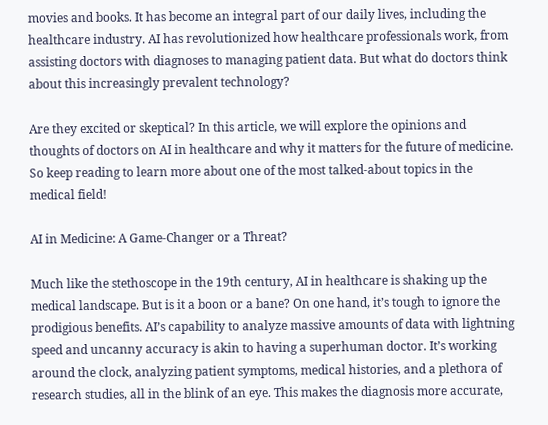movies and books. It has become an integral part of our daily lives, including the healthcare industry. AI has revolutionized how healthcare professionals work, from assisting doctors with diagnoses to managing patient data. But what do doctors think about this increasingly prevalent technology?

Are they excited or skeptical? In this article, we will explore the opinions and thoughts of doctors on AI in healthcare and why it matters for the future of medicine. So keep reading to learn more about one of the most talked-about topics in the medical field!

AI in Medicine: A Game-Changer or a Threat?

Much like the stethoscope in the 19th century, AI in healthcare is shaking up the medical landscape. But is it a boon or a bane? On one hand, it’s tough to ignore the prodigious benefits. AI’s capability to analyze massive amounts of data with lightning speed and uncanny accuracy is akin to having a superhuman doctor. It’s working around the clock, analyzing patient symptoms, medical histories, and a plethora of research studies, all in the blink of an eye. This makes the diagnosis more accurate,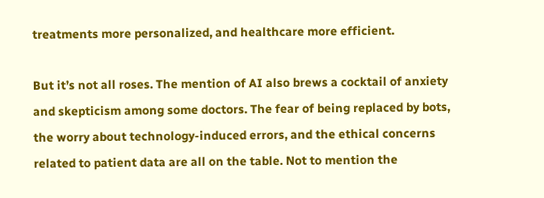treatments more personalized, and healthcare more efficient.

But it’s not all roses. The mention of AI also brews a cocktail of anxiety and skepticism among some doctors. The fear of being replaced by bots, the worry about technology-induced errors, and the ethical concerns related to patient data are all on the table. Not to mention the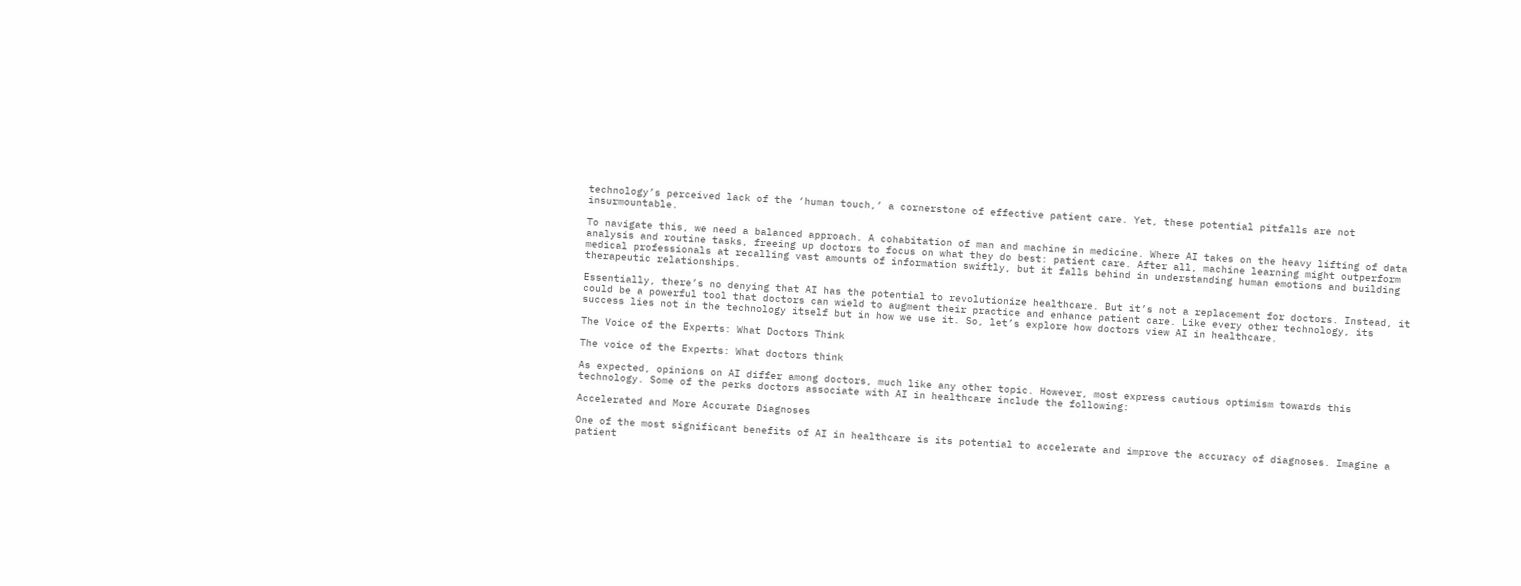technology’s perceived lack of the ‘human touch,’ a cornerstone of effective patient care. Yet, these potential pitfalls are not insurmountable.

To navigate this, we need a balanced approach. A cohabitation of man and machine in medicine. Where AI takes on the heavy lifting of data analysis and routine tasks, freeing up doctors to focus on what they do best: patient care. After all, machine learning might outperform medical professionals at recalling vast amounts of information swiftly, but it falls behind in understanding human emotions and building therapeutic relationships.

Essentially, there’s no denying that AI has the potential to revolutionize healthcare. But it’s not a replacement for doctors. Instead, it could be a powerful tool that doctors can wield to augment their practice and enhance patient care. Like every other technology, its success lies not in the technology itself but in how we use it. So, let’s explore how doctors view AI in healthcare.

The Voice of the Experts: What Doctors Think

The voice of the Experts: What doctors think

As expected, opinions on AI differ among doctors, much like any other topic. However, most express cautious optimism towards this technology. Some of the perks doctors associate with AI in healthcare include the following:

Accelerated and More Accurate Diagnoses

One of the most significant benefits of AI in healthcare is its potential to accelerate and improve the accuracy of diagnoses. Imagine a patient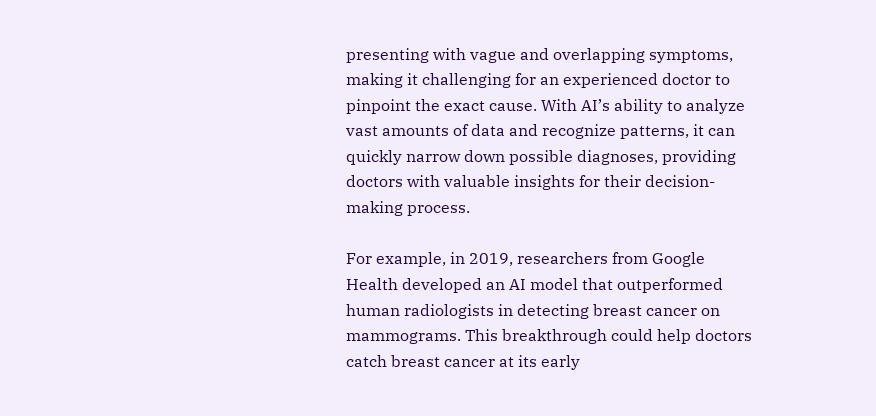presenting with vague and overlapping symptoms, making it challenging for an experienced doctor to pinpoint the exact cause. With AI’s ability to analyze vast amounts of data and recognize patterns, it can quickly narrow down possible diagnoses, providing doctors with valuable insights for their decision-making process.

For example, in 2019, researchers from Google Health developed an AI model that outperformed human radiologists in detecting breast cancer on mammograms. This breakthrough could help doctors catch breast cancer at its early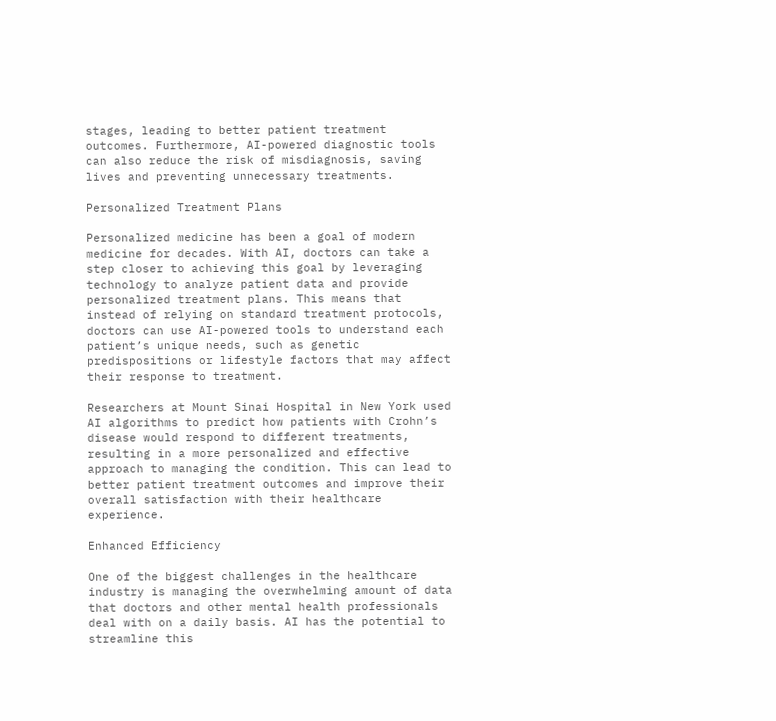stages, leading to better patient treatment outcomes. Furthermore, AI-powered diagnostic tools can also reduce the risk of misdiagnosis, saving lives and preventing unnecessary treatments.

Personalized Treatment Plans

Personalized medicine has been a goal of modern medicine for decades. With AI, doctors can take a step closer to achieving this goal by leveraging technology to analyze patient data and provide personalized treatment plans. This means that instead of relying on standard treatment protocols, doctors can use AI-powered tools to understand each patient’s unique needs, such as genetic predispositions or lifestyle factors that may affect their response to treatment.

Researchers at Mount Sinai Hospital in New York used AI algorithms to predict how patients with Crohn’s disease would respond to different treatments, resulting in a more personalized and effective approach to managing the condition. This can lead to better patient treatment outcomes and improve their overall satisfaction with their healthcare experience.

Enhanced Efficiency

One of the biggest challenges in the healthcare industry is managing the overwhelming amount of data that doctors and other mental health professionals deal with on a daily basis. AI has the potential to streamline this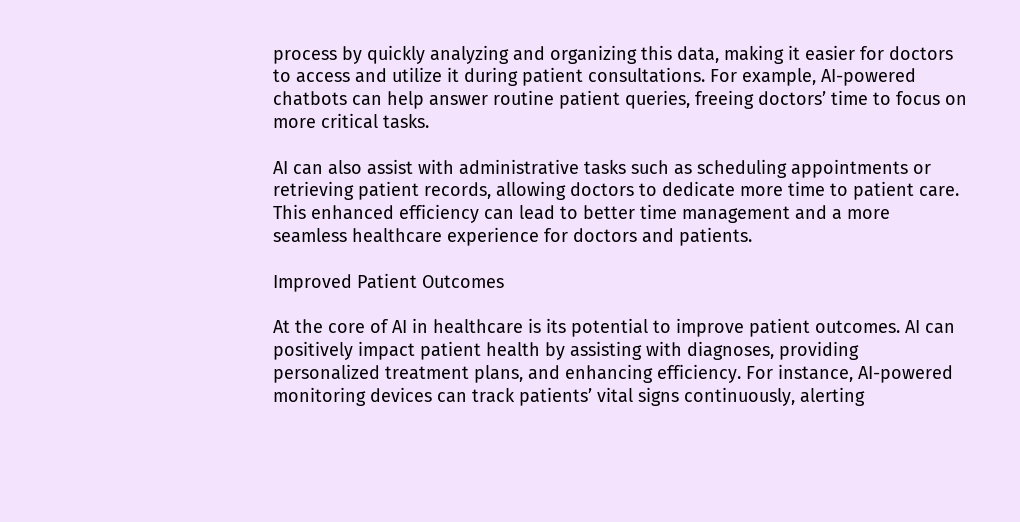process by quickly analyzing and organizing this data, making it easier for doctors to access and utilize it during patient consultations. For example, AI-powered chatbots can help answer routine patient queries, freeing doctors’ time to focus on more critical tasks.

AI can also assist with administrative tasks such as scheduling appointments or retrieving patient records, allowing doctors to dedicate more time to patient care. This enhanced efficiency can lead to better time management and a more seamless healthcare experience for doctors and patients.

Improved Patient Outcomes

At the core of AI in healthcare is its potential to improve patient outcomes. AI can positively impact patient health by assisting with diagnoses, providing personalized treatment plans, and enhancing efficiency. For instance, AI-powered monitoring devices can track patients’ vital signs continuously, alerting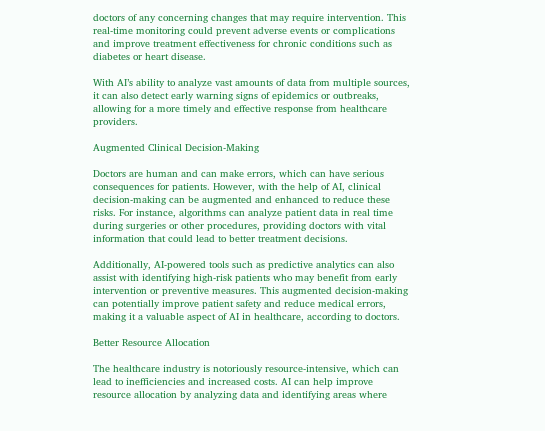doctors of any concerning changes that may require intervention. This real-time monitoring could prevent adverse events or complications and improve treatment effectiveness for chronic conditions such as diabetes or heart disease.

With AI’s ability to analyze vast amounts of data from multiple sources, it can also detect early warning signs of epidemics or outbreaks, allowing for a more timely and effective response from healthcare providers.

Augmented Clinical Decision-Making

Doctors are human and can make errors, which can have serious consequences for patients. However, with the help of AI, clinical decision-making can be augmented and enhanced to reduce these risks. For instance, algorithms can analyze patient data in real time during surgeries or other procedures, providing doctors with vital information that could lead to better treatment decisions.

Additionally, AI-powered tools such as predictive analytics can also assist with identifying high-risk patients who may benefit from early intervention or preventive measures. This augmented decision-making can potentially improve patient safety and reduce medical errors, making it a valuable aspect of AI in healthcare, according to doctors.

Better Resource Allocation

The healthcare industry is notoriously resource-intensive, which can lead to inefficiencies and increased costs. AI can help improve resource allocation by analyzing data and identifying areas where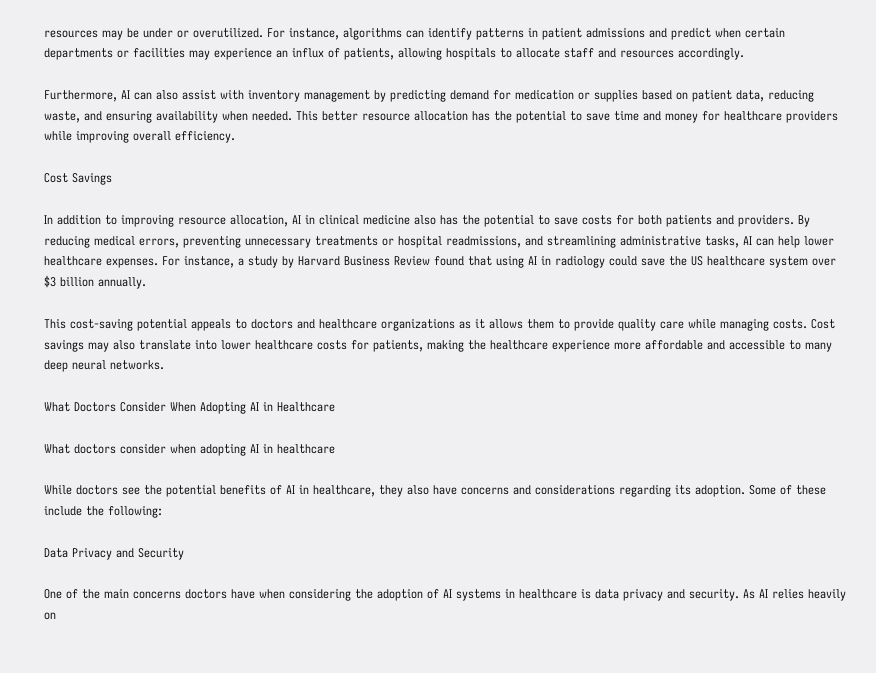resources may be under or overutilized. For instance, algorithms can identify patterns in patient admissions and predict when certain departments or facilities may experience an influx of patients, allowing hospitals to allocate staff and resources accordingly.

Furthermore, AI can also assist with inventory management by predicting demand for medication or supplies based on patient data, reducing waste, and ensuring availability when needed. This better resource allocation has the potential to save time and money for healthcare providers while improving overall efficiency.

Cost Savings

In addition to improving resource allocation, AI in clinical medicine also has the potential to save costs for both patients and providers. By reducing medical errors, preventing unnecessary treatments or hospital readmissions, and streamlining administrative tasks, AI can help lower healthcare expenses. For instance, a study by Harvard Business Review found that using AI in radiology could save the US healthcare system over $3 billion annually.

This cost-saving potential appeals to doctors and healthcare organizations as it allows them to provide quality care while managing costs. Cost savings may also translate into lower healthcare costs for patients, making the healthcare experience more affordable and accessible to many deep neural networks.

What Doctors Consider When Adopting AI in Healthcare

What doctors consider when adopting AI in healthcare

While doctors see the potential benefits of AI in healthcare, they also have concerns and considerations regarding its adoption. Some of these include the following:

Data Privacy and Security

One of the main concerns doctors have when considering the adoption of AI systems in healthcare is data privacy and security. As AI relies heavily on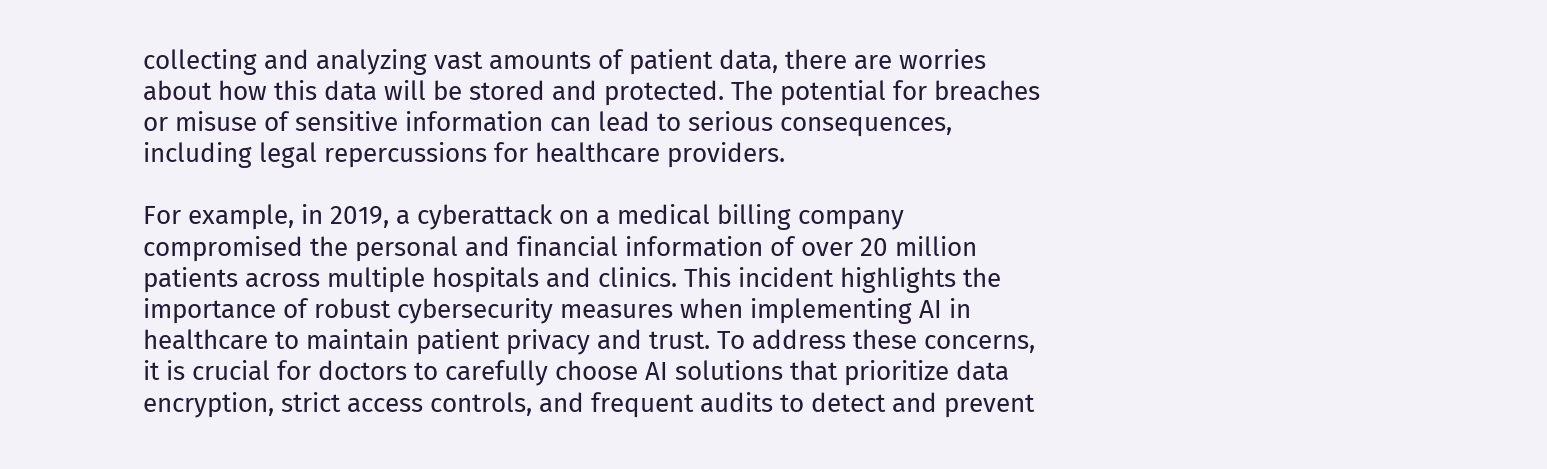collecting and analyzing vast amounts of patient data, there are worries about how this data will be stored and protected. The potential for breaches or misuse of sensitive information can lead to serious consequences, including legal repercussions for healthcare providers.

For example, in 2019, a cyberattack on a medical billing company compromised the personal and financial information of over 20 million patients across multiple hospitals and clinics. This incident highlights the importance of robust cybersecurity measures when implementing AI in healthcare to maintain patient privacy and trust. To address these concerns, it is crucial for doctors to carefully choose AI solutions that prioritize data encryption, strict access controls, and frequent audits to detect and prevent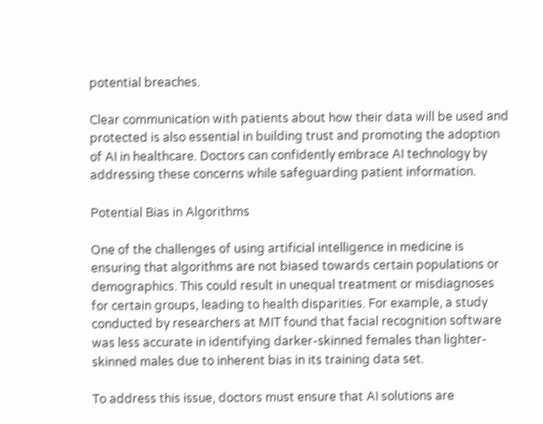potential breaches.

Clear communication with patients about how their data will be used and protected is also essential in building trust and promoting the adoption of AI in healthcare. Doctors can confidently embrace AI technology by addressing these concerns while safeguarding patient information.

Potential Bias in Algorithms

One of the challenges of using artificial intelligence in medicine is ensuring that algorithms are not biased towards certain populations or demographics. This could result in unequal treatment or misdiagnoses for certain groups, leading to health disparities. For example, a study conducted by researchers at MIT found that facial recognition software was less accurate in identifying darker-skinned females than lighter-skinned males due to inherent bias in its training data set.

To address this issue, doctors must ensure that AI solutions are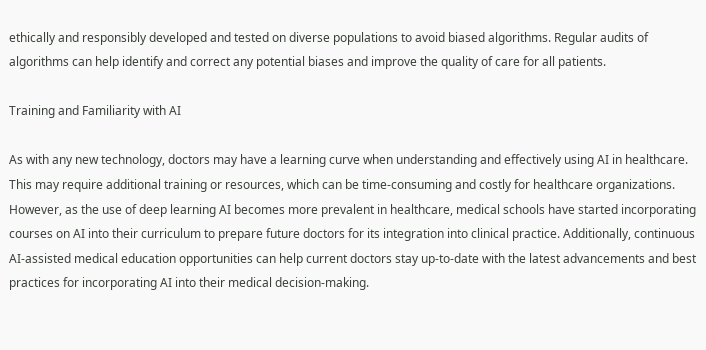ethically and responsibly developed and tested on diverse populations to avoid biased algorithms. Regular audits of algorithms can help identify and correct any potential biases and improve the quality of care for all patients.

Training and Familiarity with AI

As with any new technology, doctors may have a learning curve when understanding and effectively using AI in healthcare. This may require additional training or resources, which can be time-consuming and costly for healthcare organizations. However, as the use of deep learning AI becomes more prevalent in healthcare, medical schools have started incorporating courses on AI into their curriculum to prepare future doctors for its integration into clinical practice. Additionally, continuous AI-assisted medical education opportunities can help current doctors stay up-to-date with the latest advancements and best practices for incorporating AI into their medical decision-making.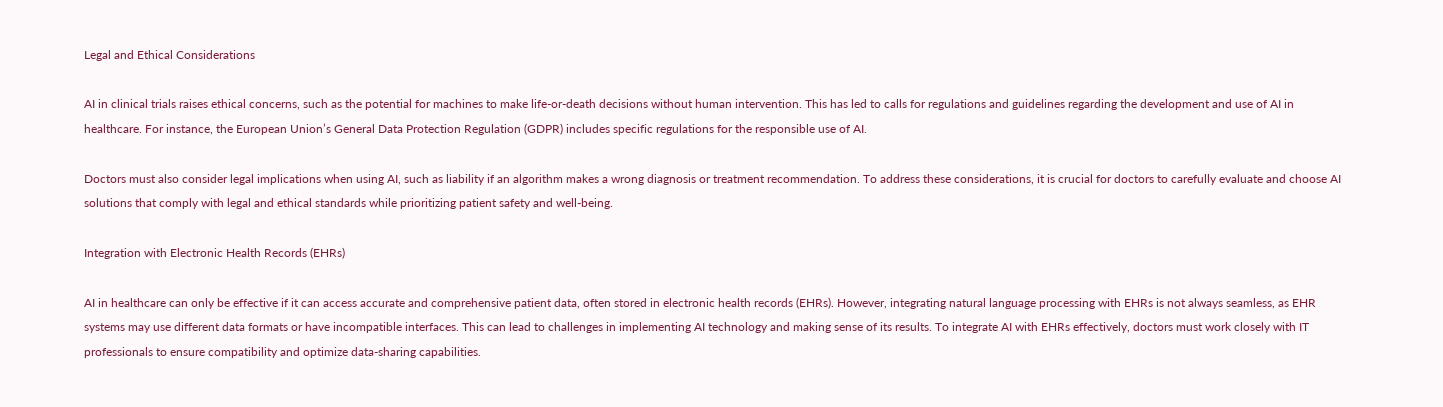Legal and Ethical Considerations

AI in clinical trials raises ethical concerns, such as the potential for machines to make life-or-death decisions without human intervention. This has led to calls for regulations and guidelines regarding the development and use of AI in healthcare. For instance, the European Union’s General Data Protection Regulation (GDPR) includes specific regulations for the responsible use of AI.

Doctors must also consider legal implications when using AI, such as liability if an algorithm makes a wrong diagnosis or treatment recommendation. To address these considerations, it is crucial for doctors to carefully evaluate and choose AI solutions that comply with legal and ethical standards while prioritizing patient safety and well-being.

Integration with Electronic Health Records (EHRs)

AI in healthcare can only be effective if it can access accurate and comprehensive patient data, often stored in electronic health records (EHRs). However, integrating natural language processing with EHRs is not always seamless, as EHR systems may use different data formats or have incompatible interfaces. This can lead to challenges in implementing AI technology and making sense of its results. To integrate AI with EHRs effectively, doctors must work closely with IT professionals to ensure compatibility and optimize data-sharing capabilities.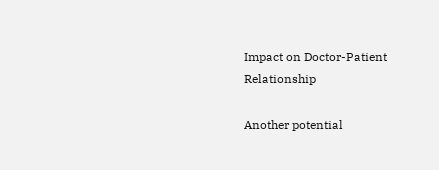Impact on Doctor-Patient Relationship

Another potential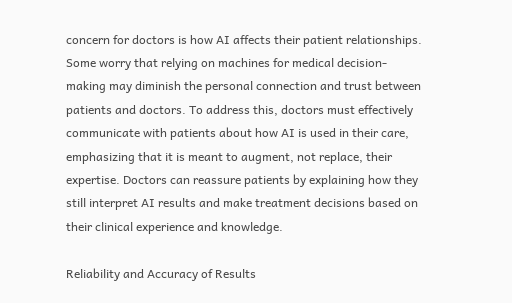concern for doctors is how AI affects their patient relationships. Some worry that relying on machines for medical decision-making may diminish the personal connection and trust between patients and doctors. To address this, doctors must effectively communicate with patients about how AI is used in their care, emphasizing that it is meant to augment, not replace, their expertise. Doctors can reassure patients by explaining how they still interpret AI results and make treatment decisions based on their clinical experience and knowledge.

Reliability and Accuracy of Results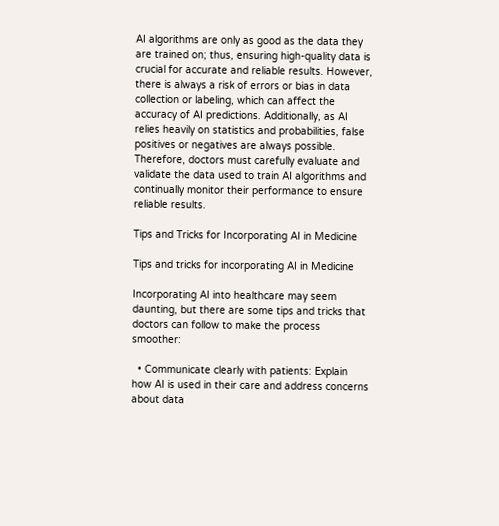AI algorithms are only as good as the data they are trained on; thus, ensuring high-quality data is crucial for accurate and reliable results. However, there is always a risk of errors or bias in data collection or labeling, which can affect the accuracy of AI predictions. Additionally, as AI relies heavily on statistics and probabilities, false positives or negatives are always possible. Therefore, doctors must carefully evaluate and validate the data used to train AI algorithms and continually monitor their performance to ensure reliable results.

Tips and Tricks for Incorporating AI in Medicine

Tips and tricks for incorporating AI in Medicine

Incorporating AI into healthcare may seem daunting, but there are some tips and tricks that doctors can follow to make the process smoother:

  • Communicate clearly with patients: Explain how AI is used in their care and address concerns about data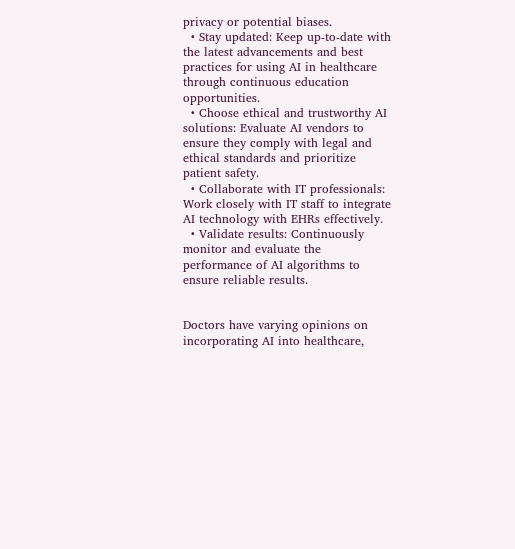privacy or potential biases.
  • Stay updated: Keep up-to-date with the latest advancements and best practices for using AI in healthcare through continuous education opportunities.
  • Choose ethical and trustworthy AI solutions: Evaluate AI vendors to ensure they comply with legal and ethical standards and prioritize patient safety.
  • Collaborate with IT professionals: Work closely with IT staff to integrate AI technology with EHRs effectively.
  • Validate results: Continuously monitor and evaluate the performance of AI algorithms to ensure reliable results.


Doctors have varying opinions on incorporating AI into healthcare,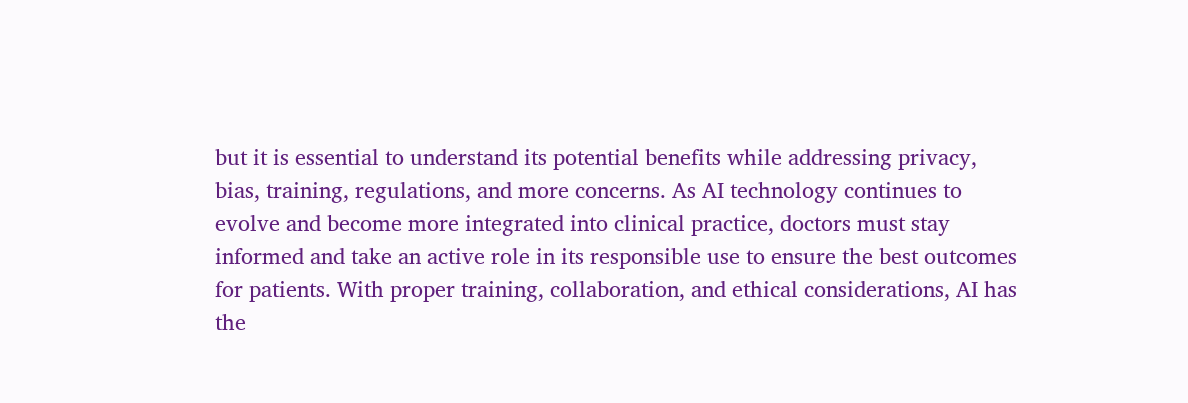but it is essential to understand its potential benefits while addressing privacy, bias, training, regulations, and more concerns. As AI technology continues to evolve and become more integrated into clinical practice, doctors must stay informed and take an active role in its responsible use to ensure the best outcomes for patients. With proper training, collaboration, and ethical considerations, AI has the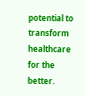potential to transform healthcare for the better.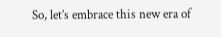So, let’s embrace this new era of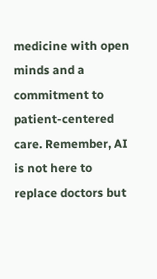medicine with open minds and a commitment to patient-centered care. Remember, AI is not here to replace doctors but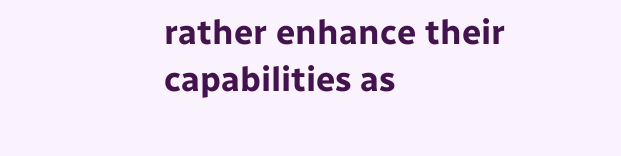rather enhance their capabilities as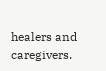healers and caregivers.